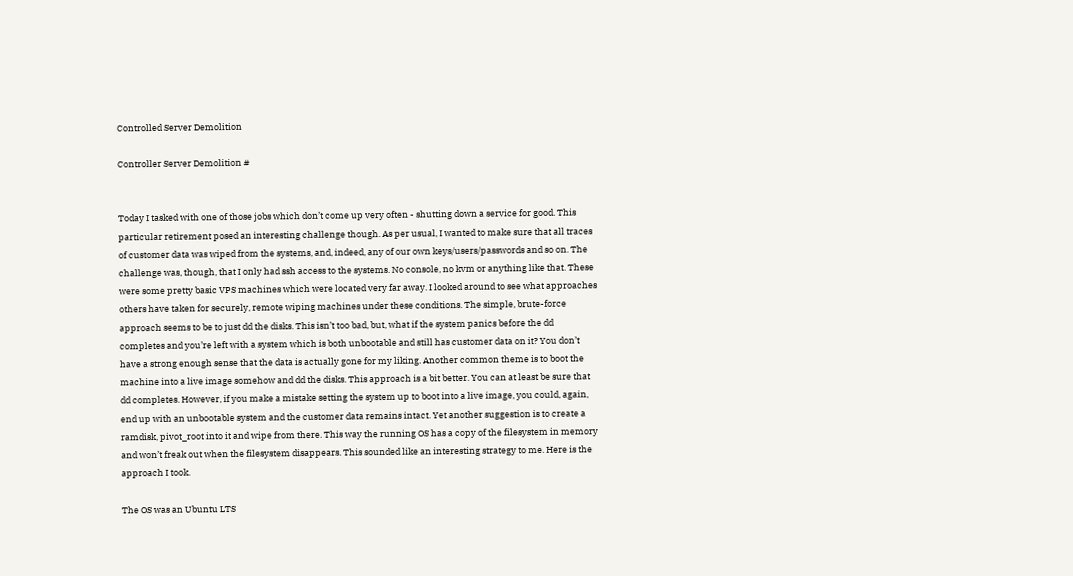Controlled Server Demolition

Controller Server Demolition #


Today I tasked with one of those jobs which don’t come up very often - shutting down a service for good. This particular retirement posed an interesting challenge though. As per usual, I wanted to make sure that all traces of customer data was wiped from the systems, and, indeed, any of our own keys/users/passwords and so on. The challenge was, though, that I only had ssh access to the systems. No console, no kvm or anything like that. These were some pretty basic VPS machines which were located very far away. I looked around to see what approaches others have taken for securely, remote wiping machines under these conditions. The simple, brute-force approach seems to be to just dd the disks. This isn’t too bad, but, what if the system panics before the dd completes and you’re left with a system which is both unbootable and still has customer data on it? You don’t have a strong enough sense that the data is actually gone for my liking. Another common theme is to boot the machine into a live image somehow and dd the disks. This approach is a bit better. You can at least be sure that dd completes. However, if you make a mistake setting the system up to boot into a live image, you could, again, end up with an unbootable system and the customer data remains intact. Yet another suggestion is to create a ramdisk, pivot_root into it and wipe from there. This way the running OS has a copy of the filesystem in memory and won’t freak out when the filesystem disappears. This sounded like an interesting strategy to me. Here is the approach I took.

The OS was an Ubuntu LTS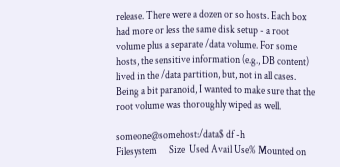release. There were a dozen or so hosts. Each box had more or less the same disk setup - a root volume plus a separate /data volume. For some hosts, the sensitive information (e.g., DB content) lived in the /data partition, but, not in all cases. Being a bit paranoid, I wanted to make sure that the root volume was thoroughly wiped as well.

someone@somehost:/data$ df -h
Filesystem      Size  Used Avail Use% Mounted on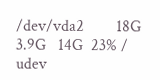/dev/vda2        18G  3.9G   14G  23% /
udev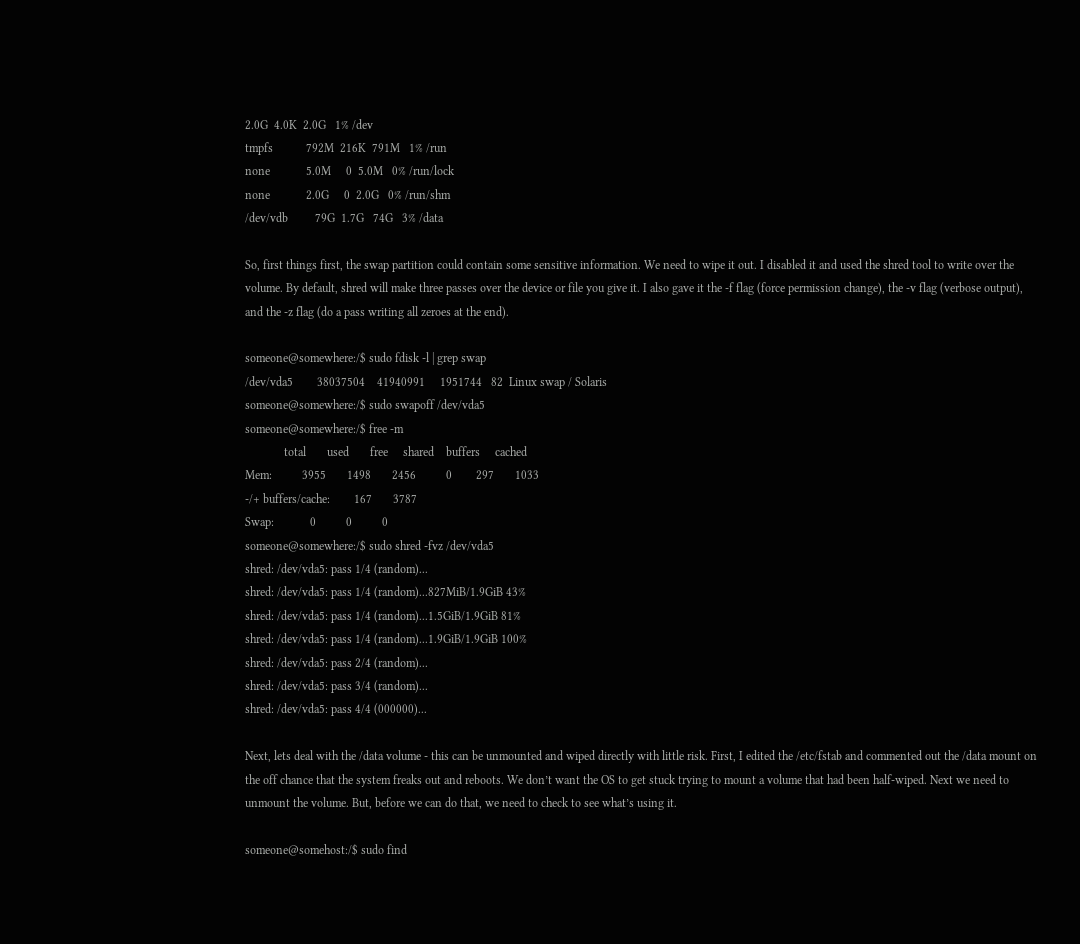2.0G  4.0K  2.0G   1% /dev
tmpfs           792M  216K  791M   1% /run
none            5.0M     0  5.0M   0% /run/lock
none            2.0G     0  2.0G   0% /run/shm
/dev/vdb         79G  1.7G   74G   3% /data

So, first things first, the swap partition could contain some sensitive information. We need to wipe it out. I disabled it and used the shred tool to write over the volume. By default, shred will make three passes over the device or file you give it. I also gave it the -f flag (force permission change), the -v flag (verbose output), and the -z flag (do a pass writing all zeroes at the end).

someone@somewhere:/$ sudo fdisk -l | grep swap
/dev/vda5        38037504    41940991     1951744   82  Linux swap / Solaris
someone@somewhere:/$ sudo swapoff /dev/vda5
someone@somewhere:/$ free -m
             total       used       free     shared    buffers     cached
Mem:          3955       1498       2456          0        297       1033
-/+ buffers/cache:        167       3787
Swap:            0          0          0
someone@somewhere:/$ sudo shred -fvz /dev/vda5
shred: /dev/vda5: pass 1/4 (random)...
shred: /dev/vda5: pass 1/4 (random)...827MiB/1.9GiB 43%
shred: /dev/vda5: pass 1/4 (random)...1.5GiB/1.9GiB 81%
shred: /dev/vda5: pass 1/4 (random)...1.9GiB/1.9GiB 100%
shred: /dev/vda5: pass 2/4 (random)...
shred: /dev/vda5: pass 3/4 (random)...
shred: /dev/vda5: pass 4/4 (000000)...

Next, lets deal with the /data volume - this can be unmounted and wiped directly with little risk. First, I edited the /etc/fstab and commented out the /data mount on the off chance that the system freaks out and reboots. We don’t want the OS to get stuck trying to mount a volume that had been half-wiped. Next we need to unmount the volume. But, before we can do that, we need to check to see what’s using it.

someone@somehost:/$ sudo find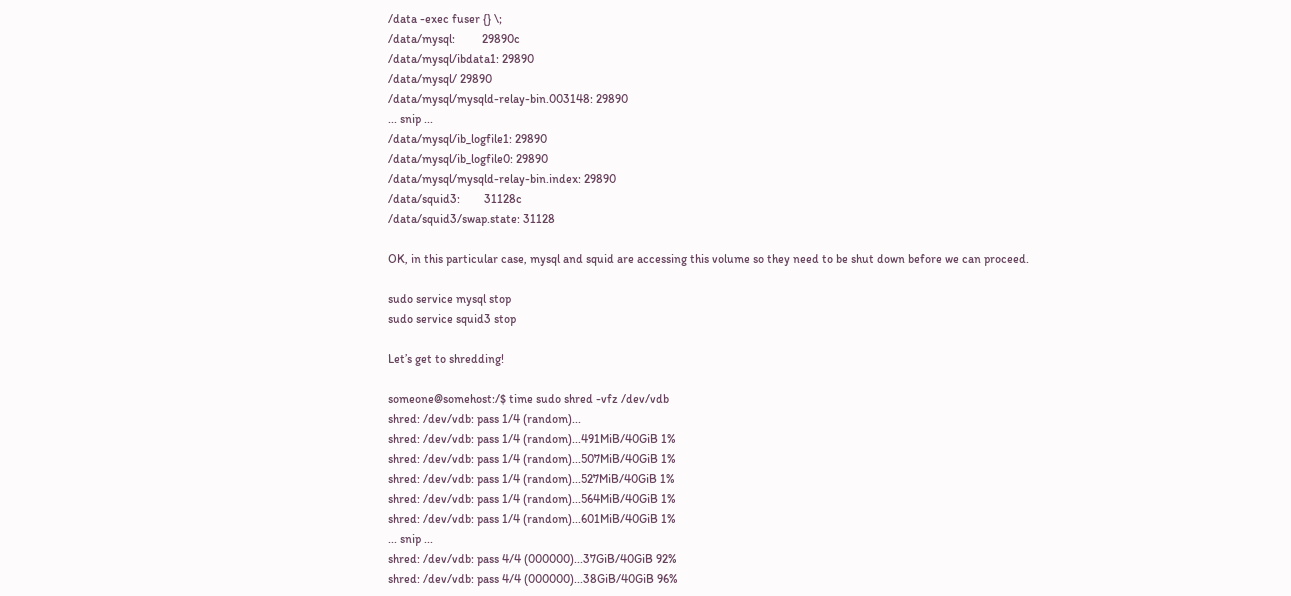/data -exec fuser {} \;
/data/mysql:         29890c
/data/mysql/ibdata1: 29890
/data/mysql/ 29890
/data/mysql/mysqld-relay-bin.003148: 29890
... snip ...
/data/mysql/ib_logfile1: 29890
/data/mysql/ib_logfile0: 29890
/data/mysql/mysqld-relay-bin.index: 29890
/data/squid3:        31128c
/data/squid3/swap.state: 31128

OK, in this particular case, mysql and squid are accessing this volume so they need to be shut down before we can proceed.

sudo service mysql stop
sudo service squid3 stop

Let’s get to shredding!

someone@somehost:/$ time sudo shred -vfz /dev/vdb
shred: /dev/vdb: pass 1/4 (random)...
shred: /dev/vdb: pass 1/4 (random)...491MiB/40GiB 1%
shred: /dev/vdb: pass 1/4 (random)...507MiB/40GiB 1%
shred: /dev/vdb: pass 1/4 (random)...527MiB/40GiB 1%
shred: /dev/vdb: pass 1/4 (random)...564MiB/40GiB 1%
shred: /dev/vdb: pass 1/4 (random)...601MiB/40GiB 1%
... snip ...
shred: /dev/vdb: pass 4/4 (000000)...37GiB/40GiB 92%
shred: /dev/vdb: pass 4/4 (000000)...38GiB/40GiB 96%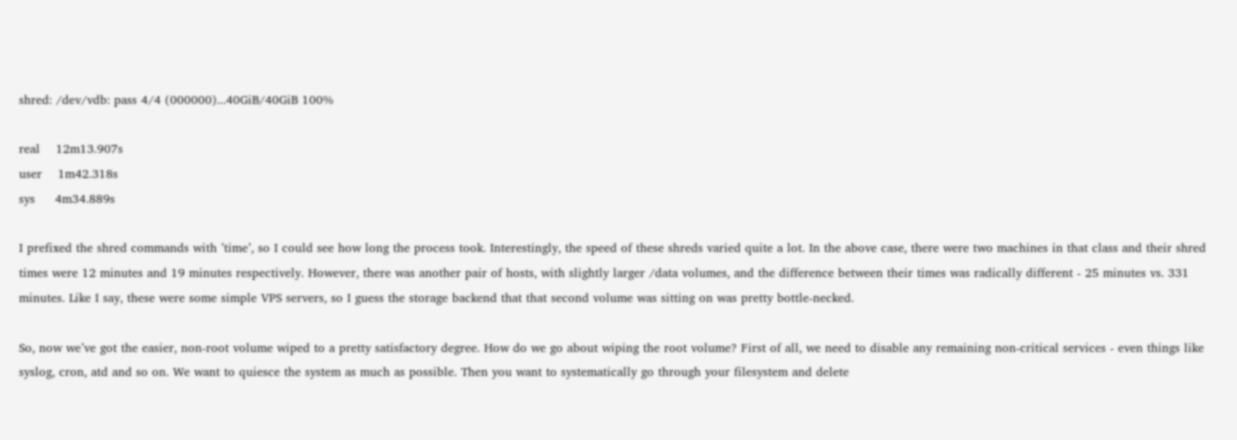shred: /dev/vdb: pass 4/4 (000000)...40GiB/40GiB 100%

real    12m13.907s
user    1m42.318s
sys     4m34.889s

I prefixed the shred commands with ’time’, so I could see how long the process took. Interestingly, the speed of these shreds varied quite a lot. In the above case, there were two machines in that class and their shred times were 12 minutes and 19 minutes respectively. However, there was another pair of hosts, with slightly larger /data volumes, and the difference between their times was radically different - 25 minutes vs. 331 minutes. Like I say, these were some simple VPS servers, so I guess the storage backend that that second volume was sitting on was pretty bottle-necked.

So, now we’ve got the easier, non-root volume wiped to a pretty satisfactory degree. How do we go about wiping the root volume? First of all, we need to disable any remaining non-critical services - even things like syslog, cron, atd and so on. We want to quiesce the system as much as possible. Then you want to systematically go through your filesystem and delete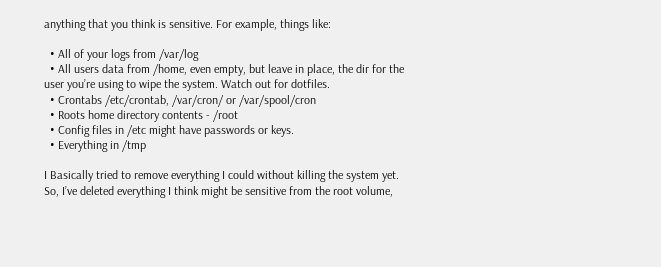anything that you think is sensitive. For example, things like:

  • All of your logs from /var/log
  • All users data from /home, even empty, but leave in place, the dir for the user you’re using to wipe the system. Watch out for dotfiles.
  • Crontabs /etc/crontab, /var/cron/ or /var/spool/cron
  • Roots home directory contents - /root
  • Config files in /etc might have passwords or keys.
  • Everything in /tmp

I Basically tried to remove everything I could without killing the system yet. So, I’ve deleted everything I think might be sensitive from the root volume,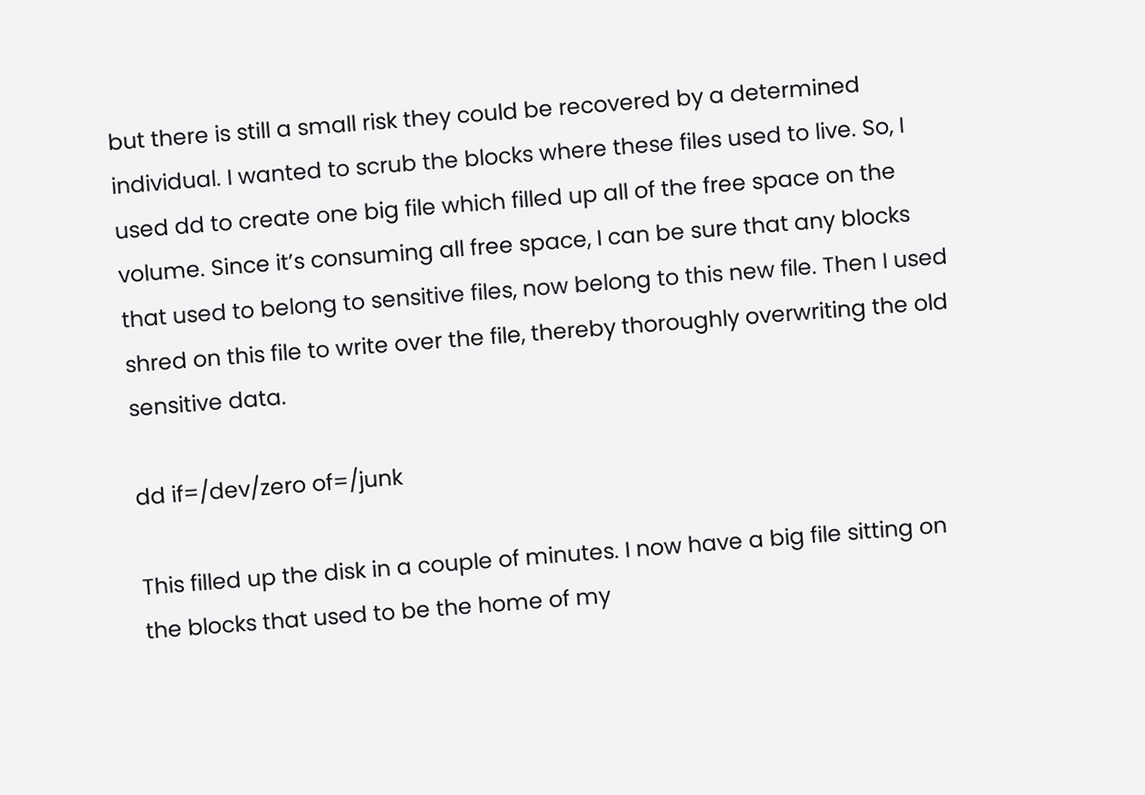but there is still a small risk they could be recovered by a determined individual. I wanted to scrub the blocks where these files used to live. So, I used dd to create one big file which filled up all of the free space on the volume. Since it’s consuming all free space, I can be sure that any blocks that used to belong to sensitive files, now belong to this new file. Then I used shred on this file to write over the file, thereby thoroughly overwriting the old sensitive data.

dd if=/dev/zero of=/junk

This filled up the disk in a couple of minutes. I now have a big file sitting on the blocks that used to be the home of my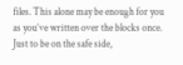files. This alone may be enough for you as you’ve written over the blocks once. Just to be on the safe side,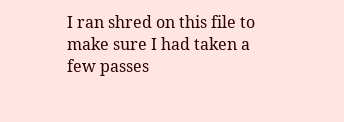I ran shred on this file to make sure I had taken a few passes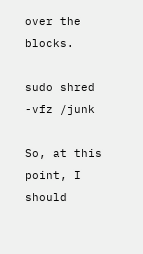over the blocks.

sudo shred -vfz /junk

So, at this point, I should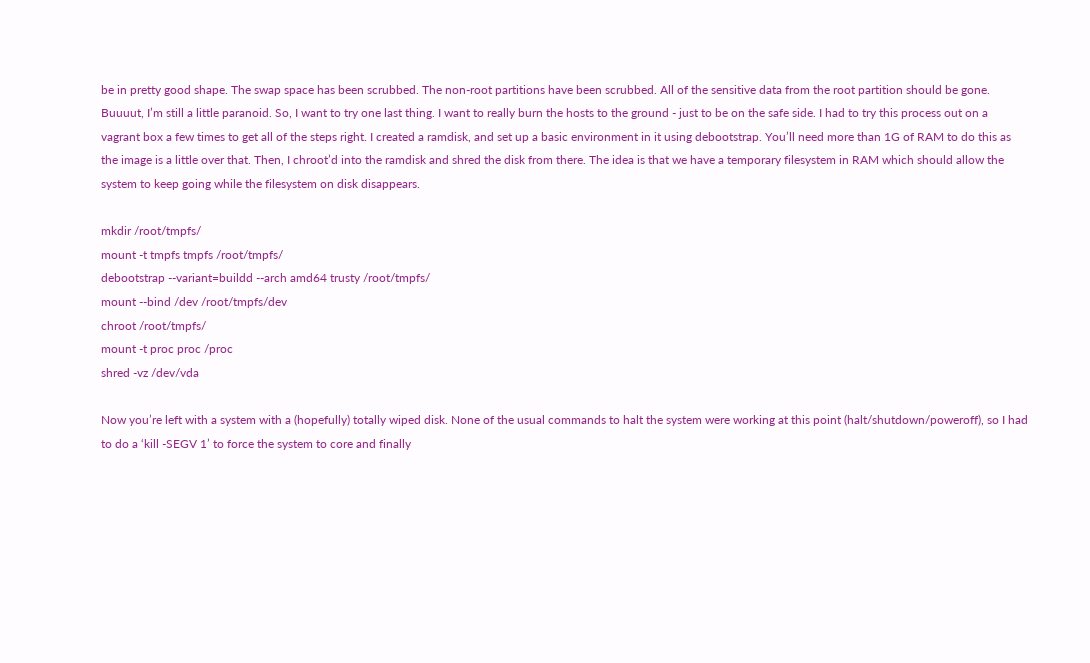be in pretty good shape. The swap space has been scrubbed. The non-root partitions have been scrubbed. All of the sensitive data from the root partition should be gone. Buuuut, I’m still a little paranoid. So, I want to try one last thing. I want to really burn the hosts to the ground - just to be on the safe side. I had to try this process out on a vagrant box a few times to get all of the steps right. I created a ramdisk, and set up a basic environment in it using debootstrap. You’ll need more than 1G of RAM to do this as the image is a little over that. Then, I chroot’d into the ramdisk and shred the disk from there. The idea is that we have a temporary filesystem in RAM which should allow the system to keep going while the filesystem on disk disappears.

mkdir /root/tmpfs/
mount -t tmpfs tmpfs /root/tmpfs/
debootstrap --variant=buildd --arch amd64 trusty /root/tmpfs/
mount --bind /dev /root/tmpfs/dev
chroot /root/tmpfs/
mount -t proc proc /proc
shred -vz /dev/vda

Now you’re left with a system with a (hopefully) totally wiped disk. None of the usual commands to halt the system were working at this point (halt/shutdown/poweroff), so I had to do a ‘kill -SEGV 1’ to force the system to core and finally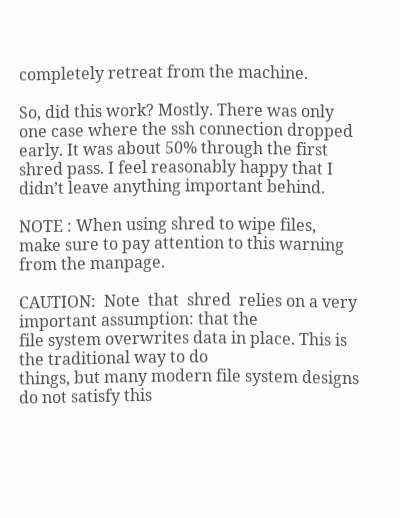completely retreat from the machine.

So, did this work? Mostly. There was only one case where the ssh connection dropped early. It was about 50% through the first shred pass. I feel reasonably happy that I didn’t leave anything important behind.

NOTE : When using shred to wipe files, make sure to pay attention to this warning from the manpage.

CAUTION:  Note  that  shred  relies on a very important assumption: that the
file system overwrites data in place. This is the traditional way to do
things, but many modern file system designs do not satisfy this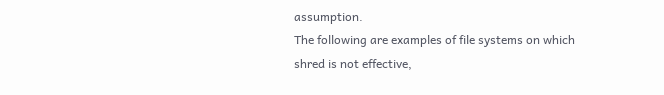assumption.
The following are examples of file systems on which shred is not effective,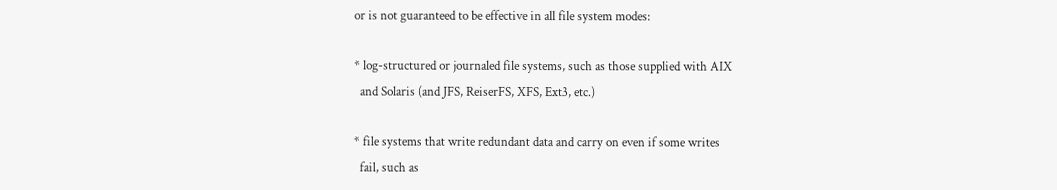or is not guaranteed to be effective in all file system modes:

* log-structured or journaled file systems, such as those supplied with AIX
  and Solaris (and JFS, ReiserFS, XFS, Ext3, etc.)

* file systems that write redundant data and carry on even if some writes
  fail, such as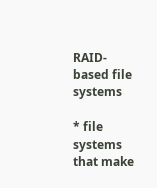RAID-based file systems

* file systems that make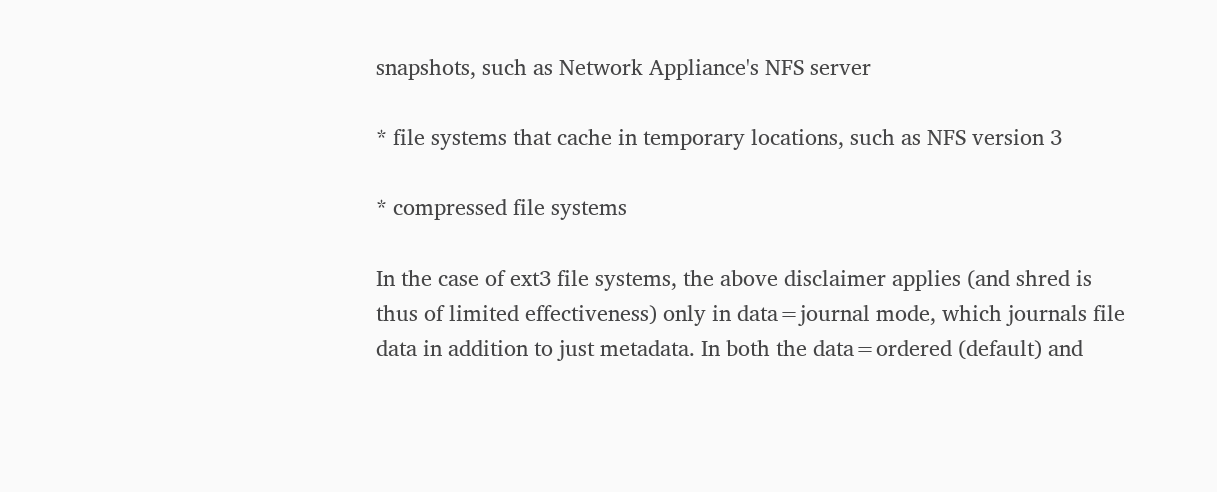snapshots, such as Network Appliance's NFS server

* file systems that cache in temporary locations, such as NFS version 3

* compressed file systems

In the case of ext3 file systems, the above disclaimer applies (and shred is
thus of limited effectiveness) only in data=journal mode, which journals file
data in addition to just metadata. In both the data=ordered (default) and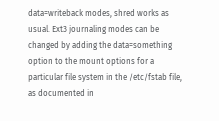data=writeback modes, shred works as usual. Ext3 journaling modes can be
changed by adding the data=something option to the mount options for a
particular file system in the /etc/fstab file, as documented in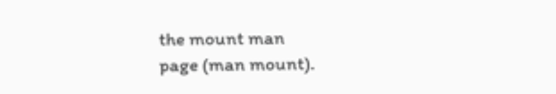the mount man
page (man mount).